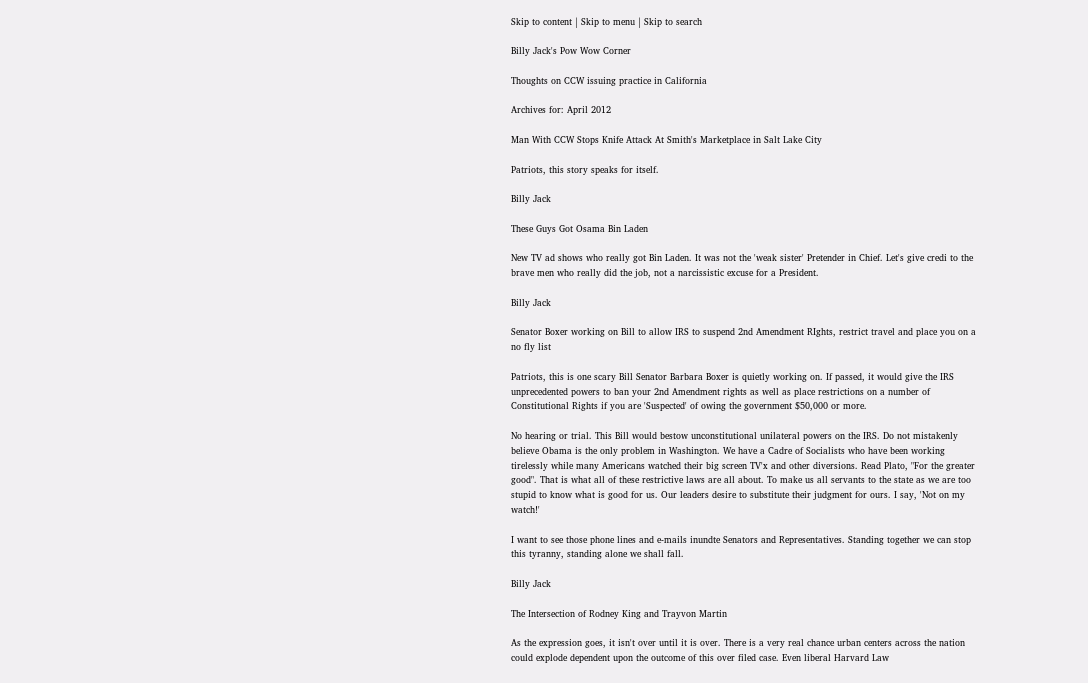Skip to content | Skip to menu | Skip to search

Billy Jack's Pow Wow Corner

Thoughts on CCW issuing practice in California

Archives for: April 2012

Man With CCW Stops Knife Attack At Smith's Marketplace in Salt Lake City

Patriots, this story speaks for itself.

Billy Jack

These Guys Got Osama Bin Laden

New TV ad shows who really got Bin Laden. It was not the 'weak sister' Pretender in Chief. Let's give credi to the brave men who really did the job, not a narcissistic excuse for a President.

Billy Jack

Senator Boxer working on Bill to allow IRS to suspend 2nd Amendment RIghts, restrict travel and place you on a no fly list

Patriots, this is one scary Bill Senator Barbara Boxer is quietly working on. If passed, it would give the IRS unprecedented powers to ban your 2nd Amendment rights as well as place restrictions on a number of Constitutional Rights if you are 'Suspected' of owing the government $50,000 or more.

No hearing or trial. This Bill would bestow unconstitutional unilateral powers on the IRS. Do not mistakenly believe Obama is the only problem in Washington. We have a Cadre of Socialists who have been working tirelessly while many Americans watched their big screen TV'x and other diversions. Read Plato, "For the greater good". That is what all of these restrictive laws are all about. To make us all servants to the state as we are too stupid to know what is good for us. Our leaders desire to substitute their judgment for ours. I say, 'Not on my watch!'

I want to see those phone lines and e-mails inundte Senators and Representatives. Standing together we can stop this tyranny, standing alone we shall fall.

Billy Jack

The Intersection of Rodney King and Trayvon Martin

As the expression goes, it isn't over until it is over. There is a very real chance urban centers across the nation could explode dependent upon the outcome of this over filed case. Even liberal Harvard Law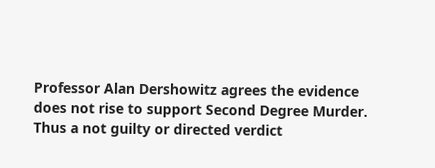Professor Alan Dershowitz agrees the evidence does not rise to support Second Degree Murder. Thus a not guilty or directed verdict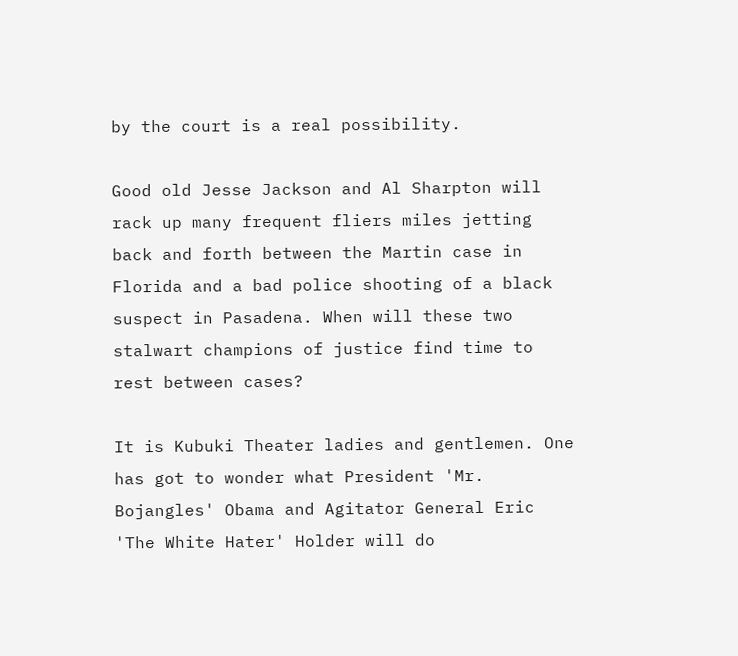by the court is a real possibility.

Good old Jesse Jackson and Al Sharpton will rack up many frequent fliers miles jetting back and forth between the Martin case in Florida and a bad police shooting of a black suspect in Pasadena. When will these two stalwart champions of justice find time to rest between cases?

It is Kubuki Theater ladies and gentlemen. One has got to wonder what President 'Mr. Bojangles' Obama and Agitator General Eric 'The White Hater' Holder will do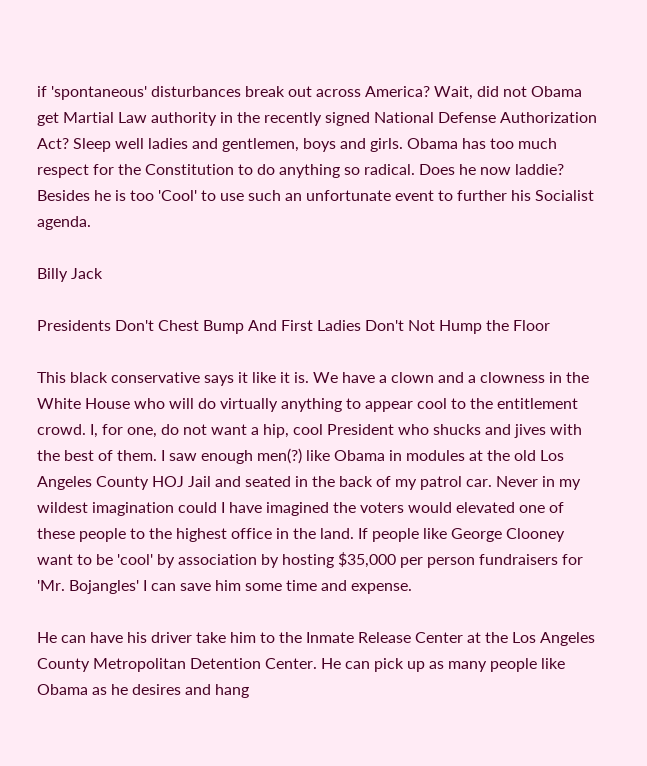if 'spontaneous' disturbances break out across America? Wait, did not Obama get Martial Law authority in the recently signed National Defense Authorization Act? Sleep well ladies and gentlemen, boys and girls. Obama has too much respect for the Constitution to do anything so radical. Does he now laddie? Besides he is too 'Cool' to use such an unfortunate event to further his Socialist agenda.

Billy Jack

Presidents Don't Chest Bump And First Ladies Don't Not Hump the Floor

This black conservative says it like it is. We have a clown and a clowness in the White House who will do virtually anything to appear cool to the entitlement crowd. I, for one, do not want a hip, cool President who shucks and jives with the best of them. I saw enough men(?) like Obama in modules at the old Los Angeles County HOJ Jail and seated in the back of my patrol car. Never in my wildest imagination could I have imagined the voters would elevated one of these people to the highest office in the land. If people like George Clooney want to be 'cool' by association by hosting $35,000 per person fundraisers for 'Mr. Bojangles' I can save him some time and expense.

He can have his driver take him to the Inmate Release Center at the Los Angeles County Metropolitan Detention Center. He can pick up as many people like Obama as he desires and hang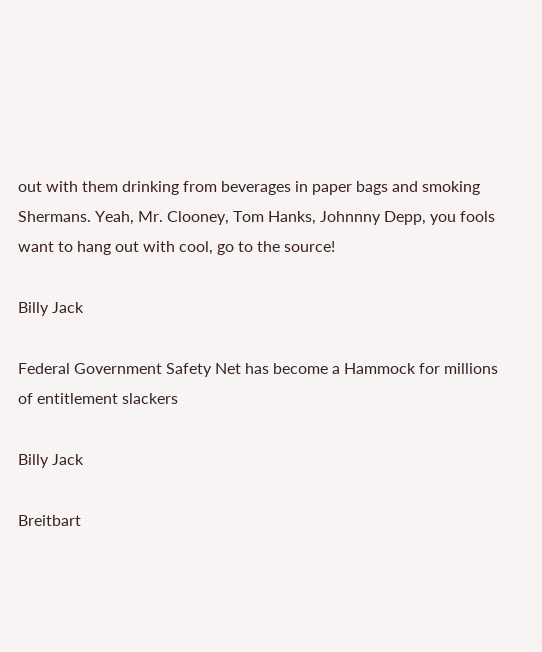out with them drinking from beverages in paper bags and smoking Shermans. Yeah, Mr. Clooney, Tom Hanks, Johnnny Depp, you fools want to hang out with cool, go to the source!

Billy Jack

Federal Government Safety Net has become a Hammock for millions of entitlement slackers

Billy Jack

Breitbart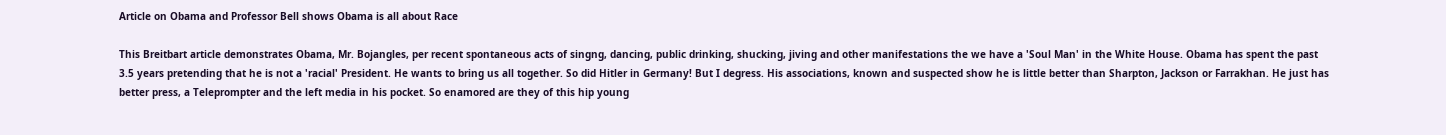Article on Obama and Professor Bell shows Obama is all about Race

This Breitbart article demonstrates Obama, Mr. Bojangles, per recent spontaneous acts of singng, dancing, public drinking, shucking, jiving and other manifestations the we have a 'Soul Man' in the White House. Obama has spent the past 3.5 years pretending that he is not a 'racial' President. He wants to bring us all together. So did Hitler in Germany! But I degress. His associations, known and suspected show he is little better than Sharpton, Jackson or Farrakhan. He just has better press, a Teleprompter and the left media in his pocket. So enamored are they of this hip young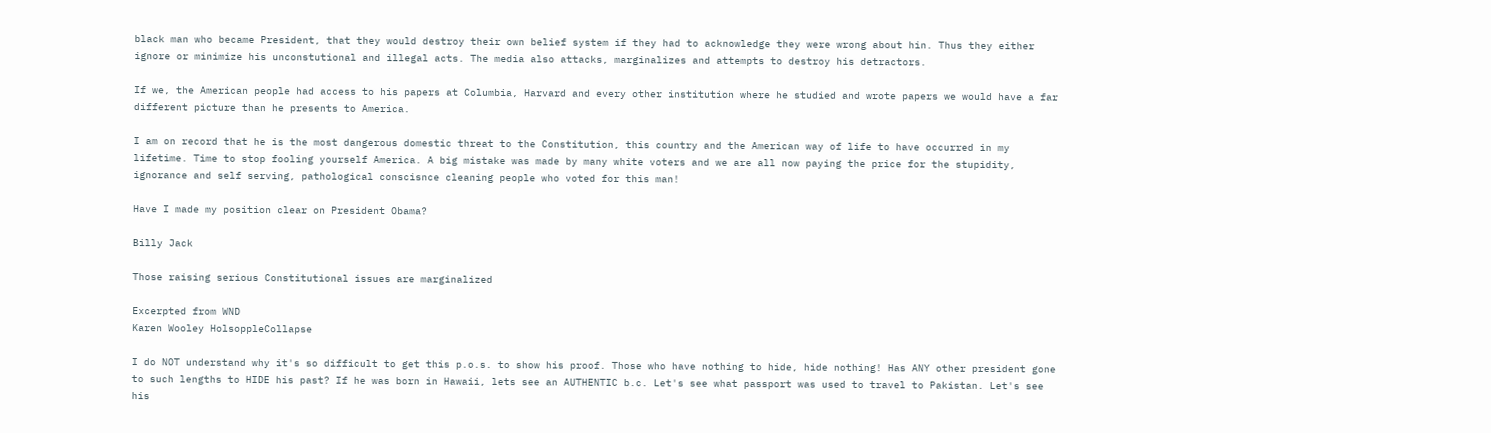black man who became President, that they would destroy their own belief system if they had to acknowledge they were wrong about hin. Thus they either ignore or minimize his unconstutional and illegal acts. The media also attacks, marginalizes and attempts to destroy his detractors.

If we, the American people had access to his papers at Columbia, Harvard and every other institution where he studied and wrote papers we would have a far different picture than he presents to America.

I am on record that he is the most dangerous domestic threat to the Constitution, this country and the American way of life to have occurred in my lifetime. Time to stop fooling yourself America. A big mistake was made by many white voters and we are all now paying the price for the stupidity, ignorance and self serving, pathological conscisnce cleaning people who voted for this man!

Have I made my position clear on President Obama?

Billy Jack

Those raising serious Constitutional issues are marginalized

Excerpted from WND
Karen Wooley HolsoppleCollapse

I do NOT understand why it's so difficult to get this p.o.s. to show his proof. Those who have nothing to hide, hide nothing! Has ANY other president gone to such lengths to HIDE his past? If he was born in Hawaii, lets see an AUTHENTIC b.c. Let's see what passport was used to travel to Pakistan. Let's see his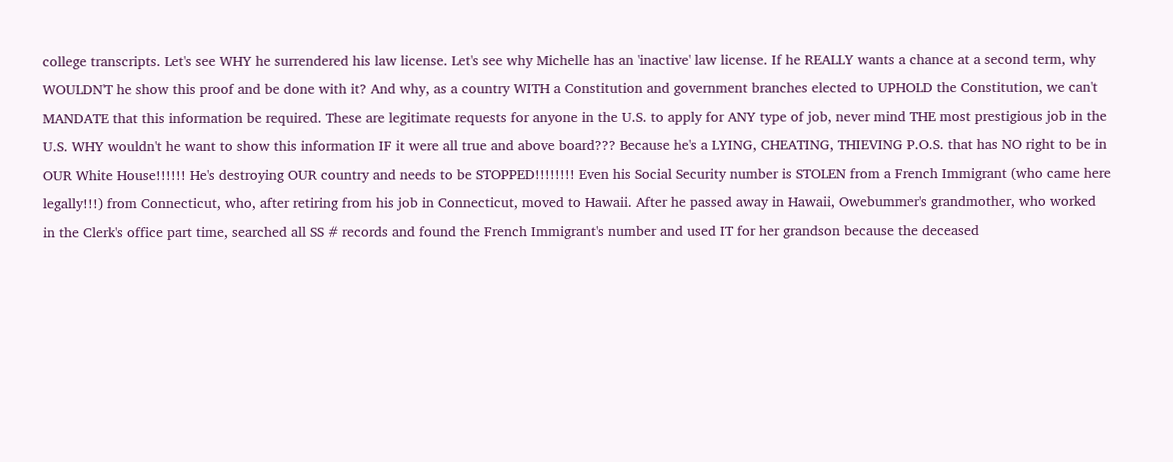college transcripts. Let's see WHY he surrendered his law license. Let's see why Michelle has an 'inactive' law license. If he REALLY wants a chance at a second term, why WOULDN'T he show this proof and be done with it? And why, as a country WITH a Constitution and government branches elected to UPHOLD the Constitution, we can't MANDATE that this information be required. These are legitimate requests for anyone in the U.S. to apply for ANY type of job, never mind THE most prestigious job in the U.S. WHY wouldn't he want to show this information IF it were all true and above board??? Because he's a LYING, CHEATING, THIEVING P.O.S. that has NO right to be in OUR White House!!!!!! He's destroying OUR country and needs to be STOPPED!!!!!!!! Even his Social Security number is STOLEN from a French Immigrant (who came here legally!!!) from Connecticut, who, after retiring from his job in Connecticut, moved to Hawaii. After he passed away in Hawaii, Owebummer's grandmother, who worked in the Clerk's office part time, searched all SS # records and found the French Immigrant's number and used IT for her grandson because the deceased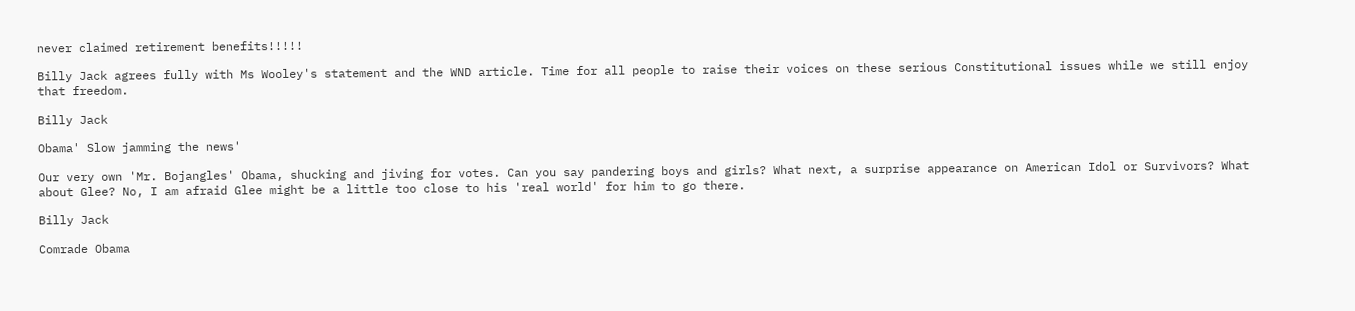never claimed retirement benefits!!!!!

Billy Jack agrees fully with Ms Wooley's statement and the WND article. Time for all people to raise their voices on these serious Constitutional issues while we still enjoy that freedom.

Billy Jack

Obama' Slow jamming the news'

Our very own 'Mr. Bojangles' Obama, shucking and jiving for votes. Can you say pandering boys and girls? What next, a surprise appearance on American Idol or Survivors? What about Glee? No, I am afraid Glee might be a little too close to his 'real world' for him to go there.

Billy Jack

Comrade Obama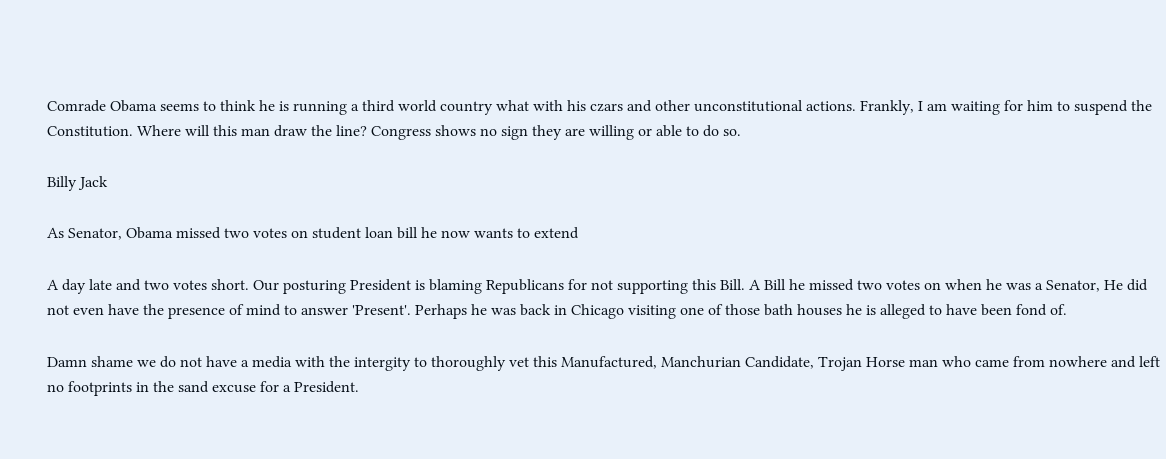Comrade Obama seems to think he is running a third world country what with his czars and other unconstitutional actions. Frankly, I am waiting for him to suspend the Constitution. Where will this man draw the line? Congress shows no sign they are willing or able to do so.

Billy Jack

As Senator, Obama missed two votes on student loan bill he now wants to extend

A day late and two votes short. Our posturing President is blaming Republicans for not supporting this Bill. A Bill he missed two votes on when he was a Senator, He did not even have the presence of mind to answer 'Present'. Perhaps he was back in Chicago visiting one of those bath houses he is alleged to have been fond of.

Damn shame we do not have a media with the intergity to thoroughly vet this Manufactured, Manchurian Candidate, Trojan Horse man who came from nowhere and left no footprints in the sand excuse for a President.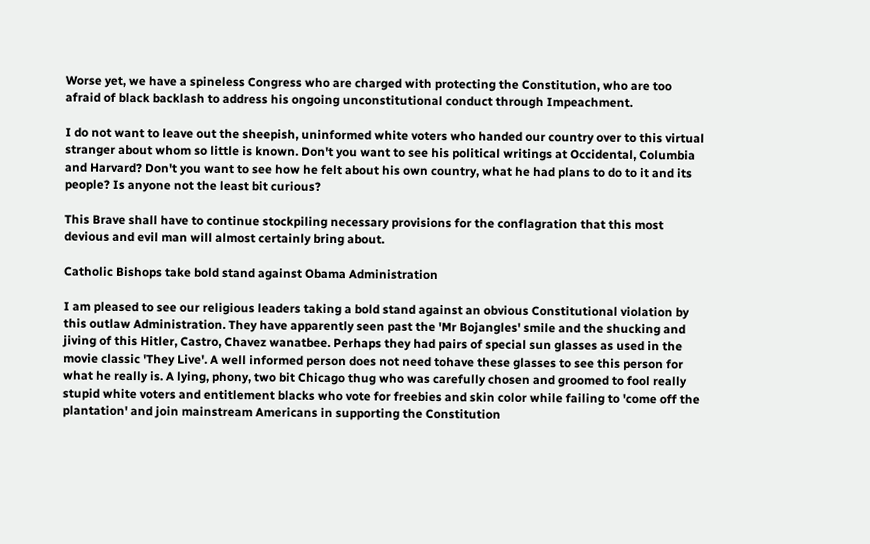Worse yet, we have a spineless Congress who are charged with protecting the Constitution, who are too afraid of black backlash to address his ongoing unconstitutional conduct through Impeachment.

I do not want to leave out the sheepish, uninformed white voters who handed our country over to this virtual stranger about whom so little is known. Don't you want to see his political writings at Occidental, Columbia and Harvard? Don't you want to see how he felt about his own country, what he had plans to do to it and its people? Is anyone not the least bit curious?

This Brave shall have to continue stockpiling necessary provisions for the conflagration that this most devious and evil man will almost certainly bring about.

Catholic Bishops take bold stand against Obama Administration

I am pleased to see our religious leaders taking a bold stand against an obvious Constitutional violation by this outlaw Administration. They have apparently seen past the 'Mr Bojangles' smile and the shucking and jiving of this Hitler, Castro, Chavez wanatbee. Perhaps they had pairs of special sun glasses as used in the movie classic 'They Live'. A well informed person does not need tohave these glasses to see this person for what he really is. A lying, phony, two bit Chicago thug who was carefully chosen and groomed to fool really stupid white voters and entitlement blacks who vote for freebies and skin color while failing to 'come off the plantation' and join mainstream Americans in supporting the Constitution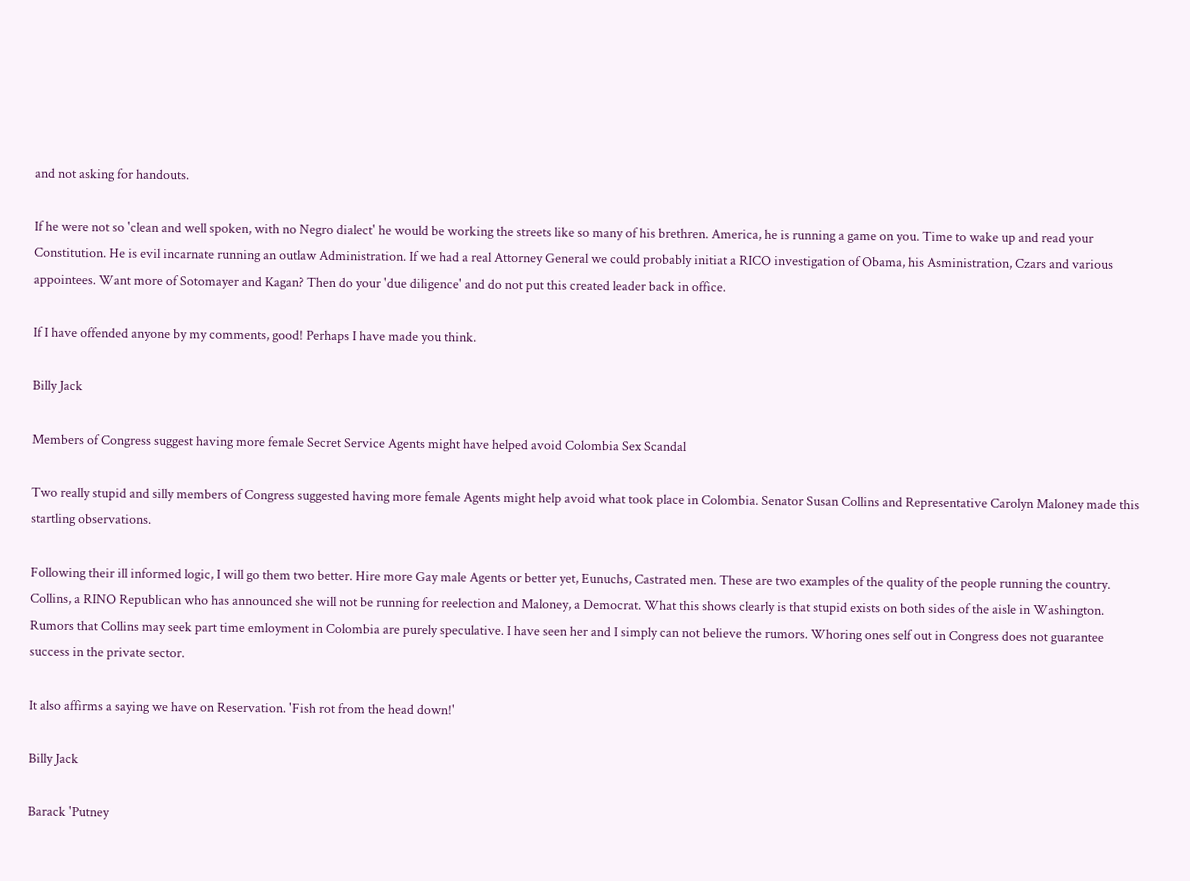and not asking for handouts.

If he were not so 'clean and well spoken, with no Negro dialect' he would be working the streets like so many of his brethren. America, he is running a game on you. Time to wake up and read your Constitution. He is evil incarnate running an outlaw Administration. If we had a real Attorney General we could probably initiat a RICO investigation of Obama, his Asministration, Czars and various appointees. Want more of Sotomayer and Kagan? Then do your 'due diligence' and do not put this created leader back in office.

If I have offended anyone by my comments, good! Perhaps I have made you think.

Billy Jack

Members of Congress suggest having more female Secret Service Agents might have helped avoid Colombia Sex Scandal

Two really stupid and silly members of Congress suggested having more female Agents might help avoid what took place in Colombia. Senator Susan Collins and Representative Carolyn Maloney made this startling observations.

Following their ill informed logic, I will go them two better. Hire more Gay male Agents or better yet, Eunuchs, Castrated men. These are two examples of the quality of the people running the country. Collins, a RINO Republican who has announced she will not be running for reelection and Maloney, a Democrat. What this shows clearly is that stupid exists on both sides of the aisle in Washington. Rumors that Collins may seek part time emloyment in Colombia are purely speculative. I have seen her and I simply can not believe the rumors. Whoring ones self out in Congress does not guarantee success in the private sector.

It also affirms a saying we have on Reservation. 'Fish rot from the head down!'

Billy Jack

Barack 'Putney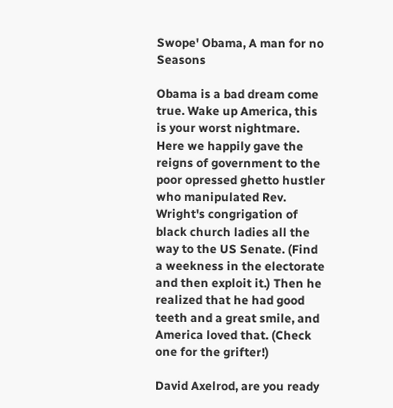Swope' Obama, A man for no Seasons

Obama is a bad dream come true. Wake up America, this is your worst nightmare. Here we happily gave the reigns of government to the poor opressed ghetto hustler who manipulated Rev. Wright's congrigation of black church ladies all the way to the US Senate. (Find a weekness in the electorate and then exploit it.) Then he realized that he had good teeth and a great smile, and America loved that. (Check one for the grifter!)

David Axelrod, are you ready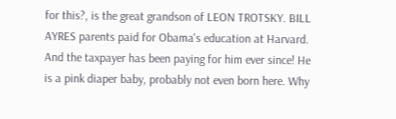for this?, is the great grandson of LEON TROTSKY. BILL AYRES parents paid for Obama's education at Harvard. And the taxpayer has been paying for him ever since! He is a pink diaper baby, probably not even born here. Why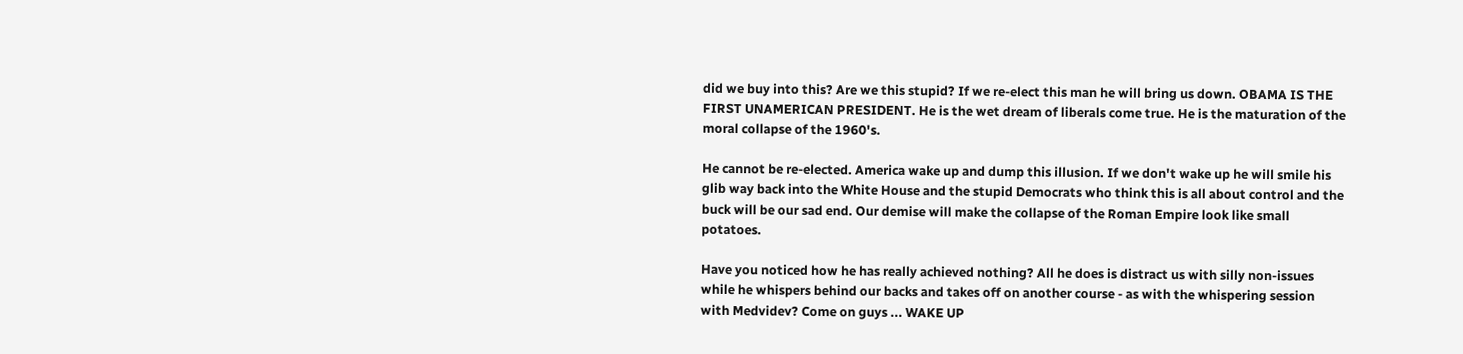did we buy into this? Are we this stupid? If we re-elect this man he will bring us down. OBAMA IS THE FIRST UNAMERICAN PRESIDENT. He is the wet dream of liberals come true. He is the maturation of the moral collapse of the 1960's.

He cannot be re-elected. America wake up and dump this illusion. If we don't wake up he will smile his glib way back into the White House and the stupid Democrats who think this is all about control and the buck will be our sad end. Our demise will make the collapse of the Roman Empire look like small potatoes.

Have you noticed how he has really achieved nothing? All he does is distract us with silly non-issues while he whispers behind our backs and takes off on another course - as with the whispering session with Medvidev? Come on guys ... WAKE UP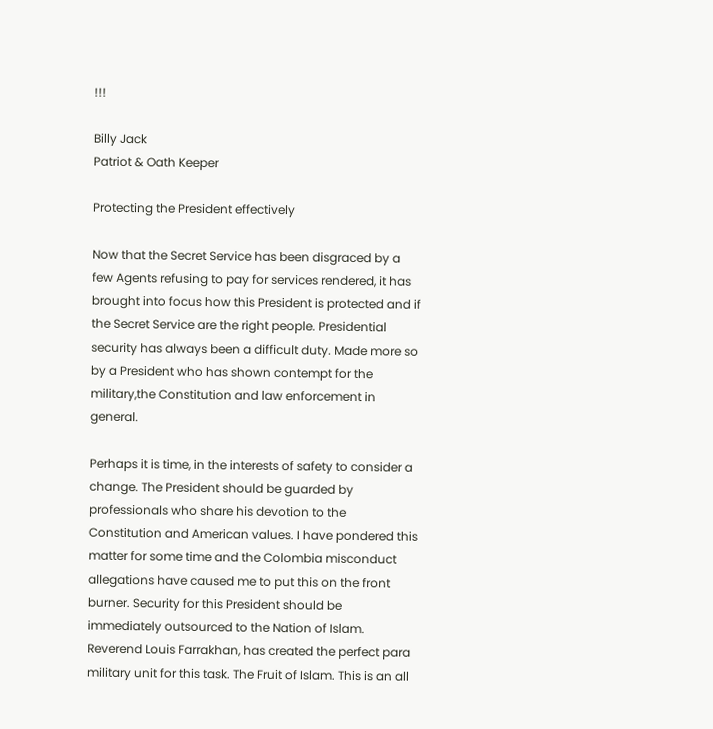!!!

Billy Jack
Patriot & Oath Keeper

Protecting the President effectively

Now that the Secret Service has been disgraced by a few Agents refusing to pay for services rendered, it has brought into focus how this President is protected and if the Secret Service are the right people. Presidential security has always been a difficult duty. Made more so by a President who has shown contempt for the military,the Constitution and law enforcement in general.

Perhaps it is time, in the interests of safety to consider a change. The President should be guarded by professionals who share his devotion to the Constitution and American values. I have pondered this matter for some time and the Colombia misconduct allegations have caused me to put this on the front burner. Security for this President should be immediately outsourced to the Nation of Islam. Reverend Louis Farrakhan, has created the perfect para military unit for this task. The Fruit of Islam. This is an all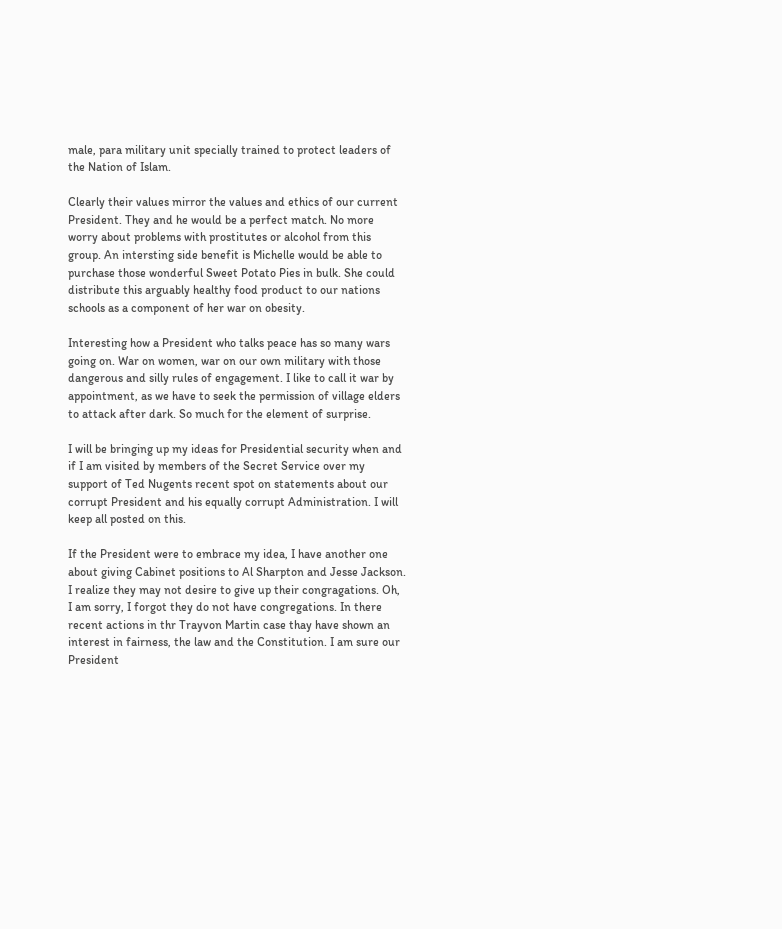male, para military unit specially trained to protect leaders of the Nation of Islam.

Clearly their values mirror the values and ethics of our current President. They and he would be a perfect match. No more worry about problems with prostitutes or alcohol from this group. An intersting side benefit is Michelle would be able to purchase those wonderful Sweet Potato Pies in bulk. She could distribute this arguably healthy food product to our nations schools as a component of her war on obesity.

Interesting how a President who talks peace has so many wars going on. War on women, war on our own military with those dangerous and silly rules of engagement. I like to call it war by appointment, as we have to seek the permission of village elders to attack after dark. So much for the element of surprise.

I will be bringing up my ideas for Presidential security when and if I am visited by members of the Secret Service over my support of Ted Nugents recent spot on statements about our corrupt President and his equally corrupt Administration. I will keep all posted on this.

If the President were to embrace my idea, I have another one about giving Cabinet positions to Al Sharpton and Jesse Jackson. I realize they may not desire to give up their congragations. Oh, I am sorry, I forgot they do not have congregations. In there recent actions in thr Trayvon Martin case thay have shown an interest in fairness, the law and the Constitution. I am sure our President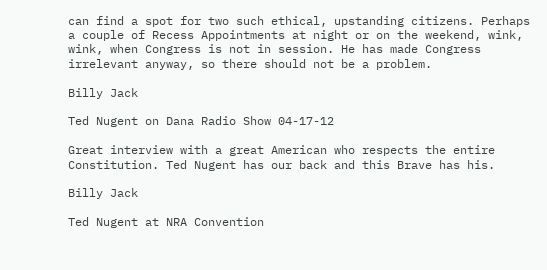can find a spot for two such ethical, upstanding citizens. Perhaps a couple of Recess Appointments at night or on the weekend, wink, wink, when Congress is not in session. He has made Congress irrelevant anyway, so there should not be a problem.

Billy Jack

Ted Nugent on Dana Radio Show 04-17-12

Great interview with a great American who respects the entire Constitution. Ted Nugent has our back and this Brave has his.

Billy Jack

Ted Nugent at NRA Convention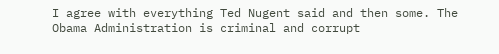I agree with everything Ted Nugent said and then some. The Obama Administration is criminal and corrupt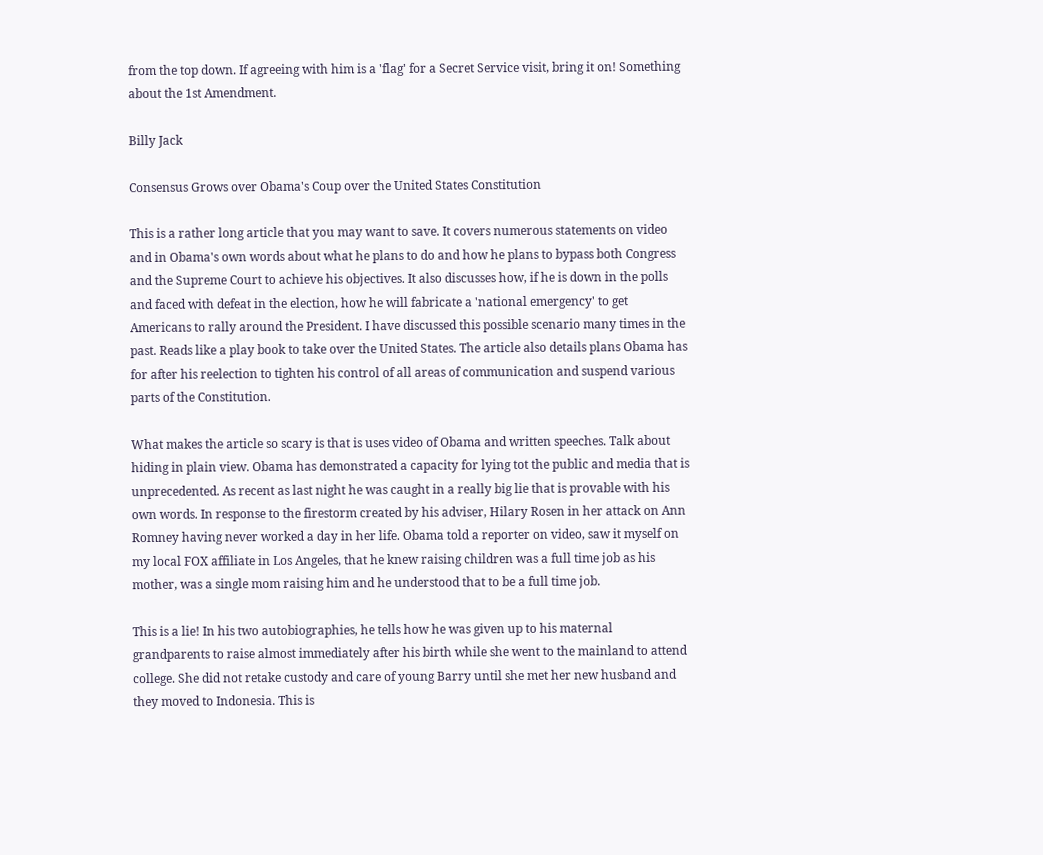from the top down. If agreeing with him is a 'flag' for a Secret Service visit, bring it on! Something about the 1st Amendment.

Billy Jack

Consensus Grows over Obama's Coup over the United States Constitution

This is a rather long article that you may want to save. It covers numerous statements on video and in Obama's own words about what he plans to do and how he plans to bypass both Congress and the Supreme Court to achieve his objectives. It also discusses how, if he is down in the polls and faced with defeat in the election, how he will fabricate a 'national emergency' to get Americans to rally around the President. I have discussed this possible scenario many times in the past. Reads like a play book to take over the United States. The article also details plans Obama has for after his reelection to tighten his control of all areas of communication and suspend various parts of the Constitution.

What makes the article so scary is that is uses video of Obama and written speeches. Talk about hiding in plain view. Obama has demonstrated a capacity for lying tot the public and media that is unprecedented. As recent as last night he was caught in a really big lie that is provable with his own words. In response to the firestorm created by his adviser, Hilary Rosen in her attack on Ann Romney having never worked a day in her life. Obama told a reporter on video, saw it myself on my local FOX affiliate in Los Angeles, that he knew raising children was a full time job as his mother, was a single mom raising him and he understood that to be a full time job.

This is a lie! In his two autobiographies, he tells how he was given up to his maternal grandparents to raise almost immediately after his birth while she went to the mainland to attend college. She did not retake custody and care of young Barry until she met her new husband and they moved to Indonesia. This is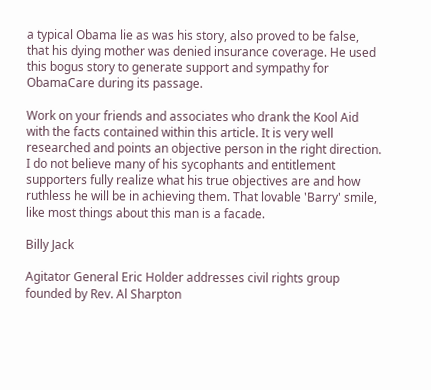a typical Obama lie as was his story, also proved to be false, that his dying mother was denied insurance coverage. He used this bogus story to generate support and sympathy for ObamaCare during its passage.

Work on your friends and associates who drank the Kool Aid with the facts contained within this article. It is very well researched and points an objective person in the right direction. I do not believe many of his sycophants and entitlement supporters fully realize what his true objectives are and how ruthless he will be in achieving them. That lovable 'Barry' smile, like most things about this man is a facade.

Billy Jack

Agitator General Eric Holder addresses civil rights group founded by Rev. Al Sharpton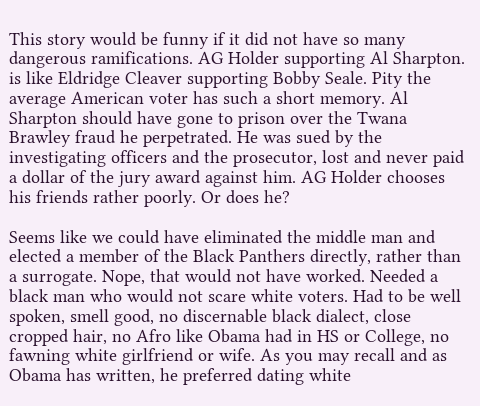This story would be funny if it did not have so many dangerous ramifications. AG Holder supporting Al Sharpton. is like Eldridge Cleaver supporting Bobby Seale. Pity the average American voter has such a short memory. Al Sharpton should have gone to prison over the Twana Brawley fraud he perpetrated. He was sued by the investigating officers and the prosecutor, lost and never paid a dollar of the jury award against him. AG Holder chooses his friends rather poorly. Or does he?

Seems like we could have eliminated the middle man and elected a member of the Black Panthers directly, rather than a surrogate. Nope, that would not have worked. Needed a black man who would not scare white voters. Had to be well spoken, smell good, no discernable black dialect, close cropped hair, no Afro like Obama had in HS or College, no fawning white girlfriend or wife. As you may recall and as Obama has written, he preferred dating white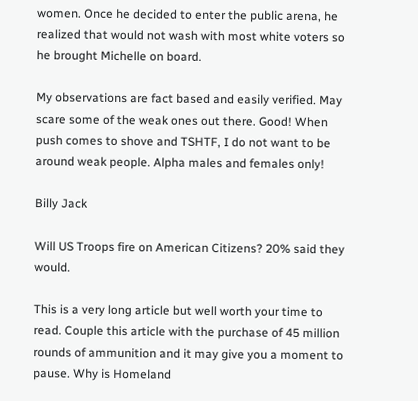women. Once he decided to enter the public arena, he realized that would not wash with most white voters so he brought Michelle on board.

My observations are fact based and easily verified. May scare some of the weak ones out there. Good! When push comes to shove and TSHTF, I do not want to be around weak people. Alpha males and females only!

Billy Jack

Will US Troops fire on American Citizens? 20% said they would.

This is a very long article but well worth your time to read. Couple this article with the purchase of 45 million rounds of ammunition and it may give you a moment to pause. Why is Homeland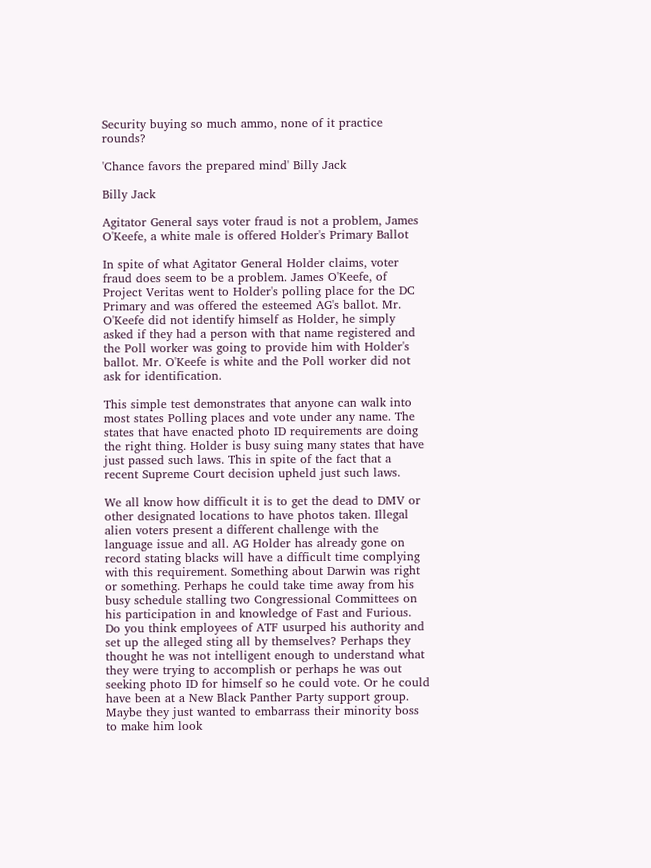Security buying so much ammo, none of it practice rounds?

'Chance favors the prepared mind' Billy Jack

Billy Jack

Agitator General says voter fraud is not a problem, James O'Keefe, a white male is offered Holder's Primary Ballot

In spite of what Agitator General Holder claims, voter fraud does seem to be a problem. James O'Keefe, of Project Veritas went to Holder's polling place for the DC Primary and was offered the esteemed AG's ballot. Mr. O'Keefe did not identify himself as Holder, he simply asked if they had a person with that name registered and the Poll worker was going to provide him with Holder's ballot. Mr. O'Keefe is white and the Poll worker did not ask for identification.

This simple test demonstrates that anyone can walk into most states Polling places and vote under any name. The states that have enacted photo ID requirements are doing the right thing. Holder is busy suing many states that have just passed such laws. This in spite of the fact that a recent Supreme Court decision upheld just such laws.

We all know how difficult it is to get the dead to DMV or other designated locations to have photos taken. Illegal alien voters present a different challenge with the language issue and all. AG Holder has already gone on record stating blacks will have a difficult time complying with this requirement. Something about Darwin was right or something. Perhaps he could take time away from his busy schedule stalling two Congressional Committees on his participation in and knowledge of Fast and Furious. Do you think employees of ATF usurped his authority and set up the alleged sting all by themselves? Perhaps they thought he was not intelligent enough to understand what they were trying to accomplish or perhaps he was out seeking photo ID for himself so he could vote. Or he could have been at a New Black Panther Party support group. Maybe they just wanted to embarrass their minority boss to make him look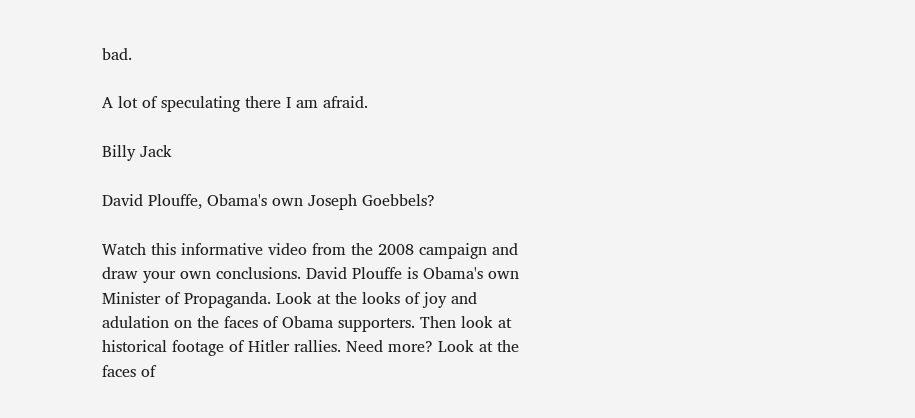bad.

A lot of speculating there I am afraid.

Billy Jack

David Plouffe, Obama's own Joseph Goebbels?

Watch this informative video from the 2008 campaign and draw your own conclusions. David Plouffe is Obama's own Minister of Propaganda. Look at the looks of joy and adulation on the faces of Obama supporters. Then look at historical footage of Hitler rallies. Need more? Look at the faces of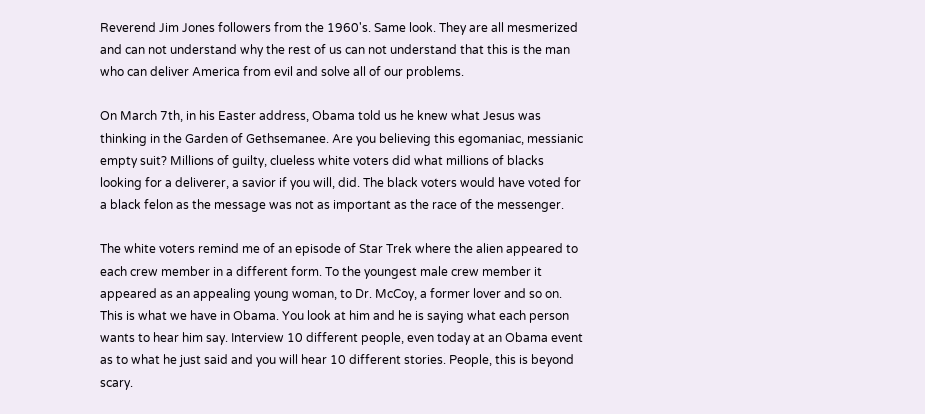Reverend Jim Jones followers from the 1960's. Same look. They are all mesmerized and can not understand why the rest of us can not understand that this is the man who can deliver America from evil and solve all of our problems.

On March 7th, in his Easter address, Obama told us he knew what Jesus was thinking in the Garden of Gethsemanee. Are you believing this egomaniac, messianic empty suit? Millions of guilty, clueless white voters did what millions of blacks looking for a deliverer, a savior if you will, did. The black voters would have voted for a black felon as the message was not as important as the race of the messenger.

The white voters remind me of an episode of Star Trek where the alien appeared to each crew member in a different form. To the youngest male crew member it appeared as an appealing young woman, to Dr. McCoy, a former lover and so on. This is what we have in Obama. You look at him and he is saying what each person wants to hear him say. Interview 10 different people, even today at an Obama event as to what he just said and you will hear 10 different stories. People, this is beyond scary.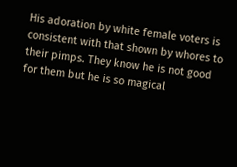His adoration by white female voters is consistent with that shown by whores to their pimps. They know he is not good for them but he is so magical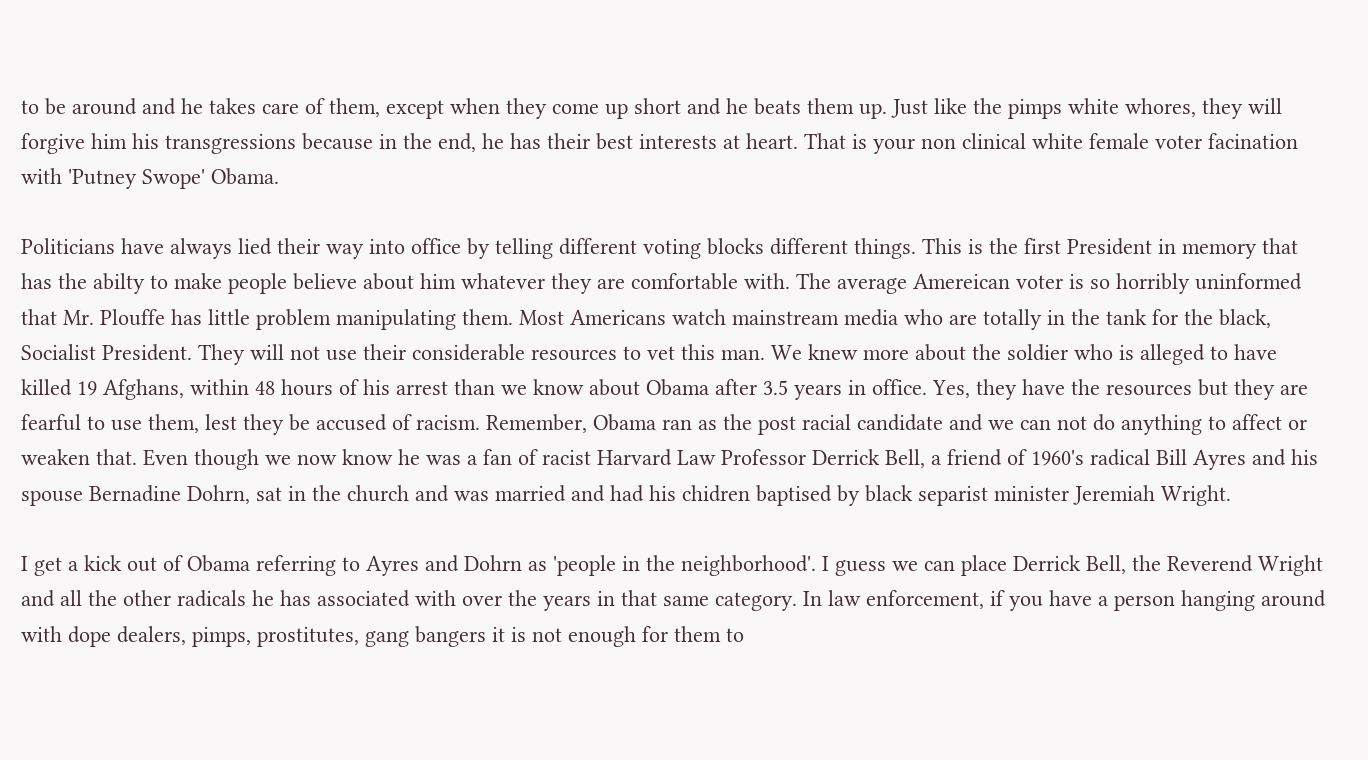to be around and he takes care of them, except when they come up short and he beats them up. Just like the pimps white whores, they will forgive him his transgressions because in the end, he has their best interests at heart. That is your non clinical white female voter facination with 'Putney Swope' Obama.

Politicians have always lied their way into office by telling different voting blocks different things. This is the first President in memory that has the abilty to make people believe about him whatever they are comfortable with. The average Amereican voter is so horribly uninformed that Mr. Plouffe has little problem manipulating them. Most Americans watch mainstream media who are totally in the tank for the black, Socialist President. They will not use their considerable resources to vet this man. We knew more about the soldier who is alleged to have killed 19 Afghans, within 48 hours of his arrest than we know about Obama after 3.5 years in office. Yes, they have the resources but they are fearful to use them, lest they be accused of racism. Remember, Obama ran as the post racial candidate and we can not do anything to affect or weaken that. Even though we now know he was a fan of racist Harvard Law Professor Derrick Bell, a friend of 1960's radical Bill Ayres and his spouse Bernadine Dohrn, sat in the church and was married and had his chidren baptised by black separist minister Jeremiah Wright.

I get a kick out of Obama referring to Ayres and Dohrn as 'people in the neighborhood'. I guess we can place Derrick Bell, the Reverend Wright and all the other radicals he has associated with over the years in that same category. In law enforcement, if you have a person hanging around with dope dealers, pimps, prostitutes, gang bangers it is not enough for them to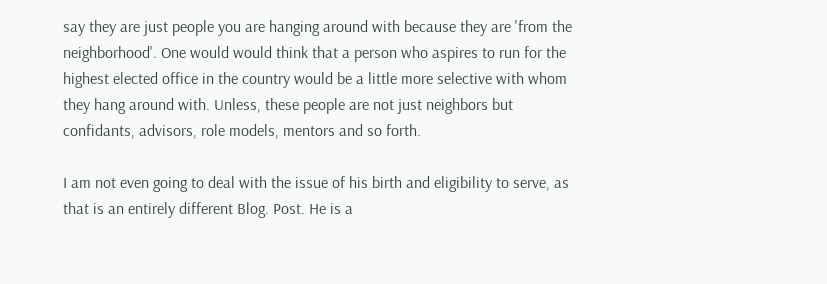say they are just people you are hanging around with because they are 'from the neighborhood'. One would would think that a person who aspires to run for the highest elected office in the country would be a little more selective with whom they hang around with. Unless, these people are not just neighbors but confidants, advisors, role models, mentors and so forth.

I am not even going to deal with the issue of his birth and eligibility to serve, as that is an entirely different Blog. Post. He is a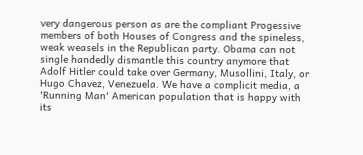very dangerous person as are the compliant Progessive members of both Houses of Congress and the spineless, weak weasels in the Republican party. Obama can not single handedly dismantle this country anymore that Adolf Hitler could take over Germany, Musollini, Italy, or Hugo Chavez, Venezuela. We have a complicit media, a 'Running Man' American population that is happy with its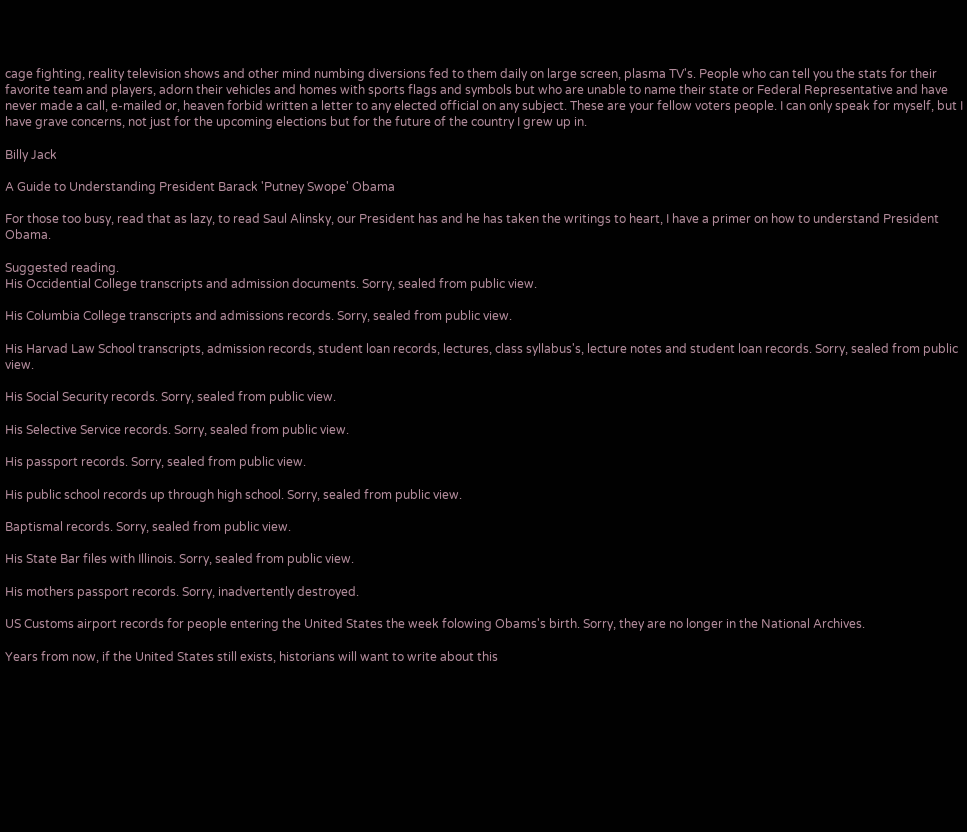cage fighting, reality television shows and other mind numbing diversions fed to them daily on large screen, plasma TV's. People who can tell you the stats for their favorite team and players, adorn their vehicles and homes with sports flags and symbols but who are unable to name their state or Federal Representative and have never made a call, e-mailed or, heaven forbid written a letter to any elected official on any subject. These are your fellow voters people. I can only speak for myself, but I have grave concerns, not just for the upcoming elections but for the future of the country I grew up in.

Billy Jack

A Guide to Understanding President Barack 'Putney Swope' Obama

For those too busy, read that as lazy, to read Saul Alinsky, our President has and he has taken the writings to heart, I have a primer on how to understand President Obama.

Suggested reading.
His Occidential College transcripts and admission documents. Sorry, sealed from public view.

His Columbia College transcripts and admissions records. Sorry, sealed from public view.

His Harvad Law School transcripts, admission records, student loan records, lectures, class syllabus's, lecture notes and student loan records. Sorry, sealed from public view.

His Social Security records. Sorry, sealed from public view.

His Selective Service records. Sorry, sealed from public view.

His passport records. Sorry, sealed from public view.

His public school records up through high school. Sorry, sealed from public view.

Baptismal records. Sorry, sealed from public view.

His State Bar files with Illinois. Sorry, sealed from public view.

His mothers passport records. Sorry, inadvertently destroyed.

US Customs airport records for people entering the United States the week folowing Obams's birth. Sorry, they are no longer in the National Archives.

Years from now, if the United States still exists, historians will want to write about this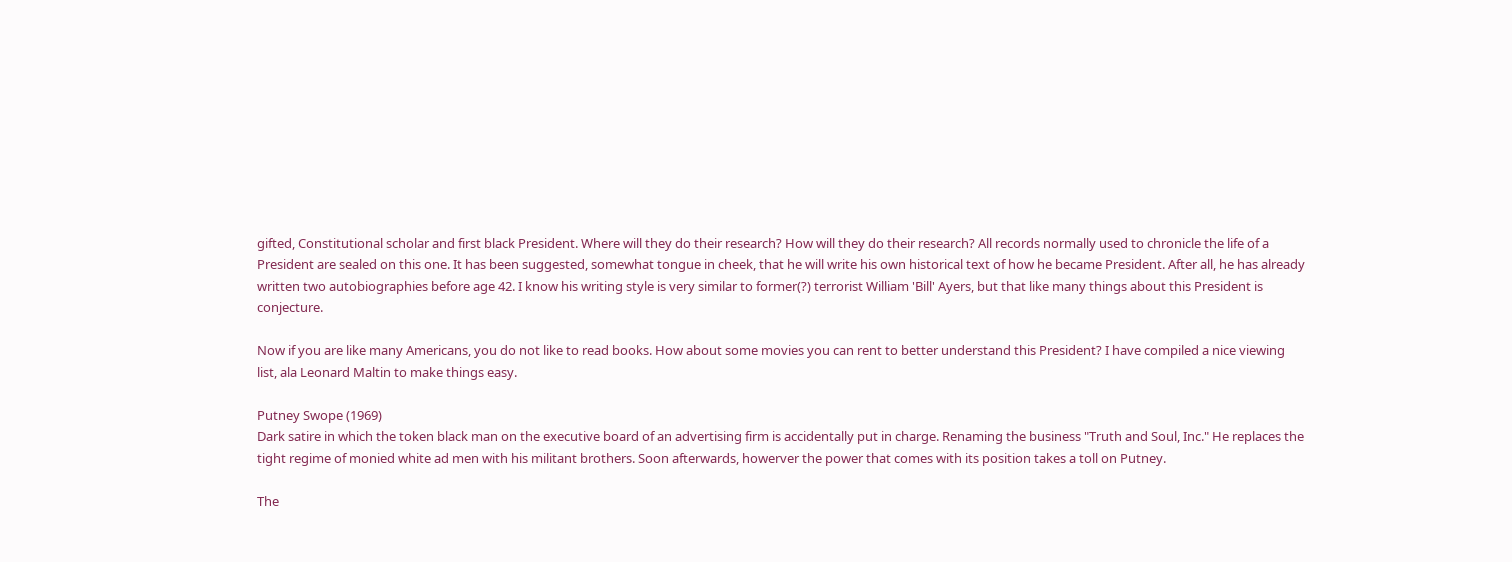gifted, Constitutional scholar and first black President. Where will they do their research? How will they do their research? All records normally used to chronicle the life of a President are sealed on this one. It has been suggested, somewhat tongue in cheek, that he will write his own historical text of how he became President. After all, he has already written two autobiographies before age 42. I know his writing style is very similar to former(?) terrorist William 'Bill' Ayers, but that like many things about this President is conjecture.

Now if you are like many Americans, you do not like to read books. How about some movies you can rent to better understand this President? I have compiled a nice viewing list, ala Leonard Maltin to make things easy.

Putney Swope (1969)
Dark satire in which the token black man on the executive board of an advertising firm is accidentally put in charge. Renaming the business "Truth and Soul, Inc." He replaces the tight regime of monied white ad men with his militant brothers. Soon afterwards, howerver the power that comes with its position takes a toll on Putney.

The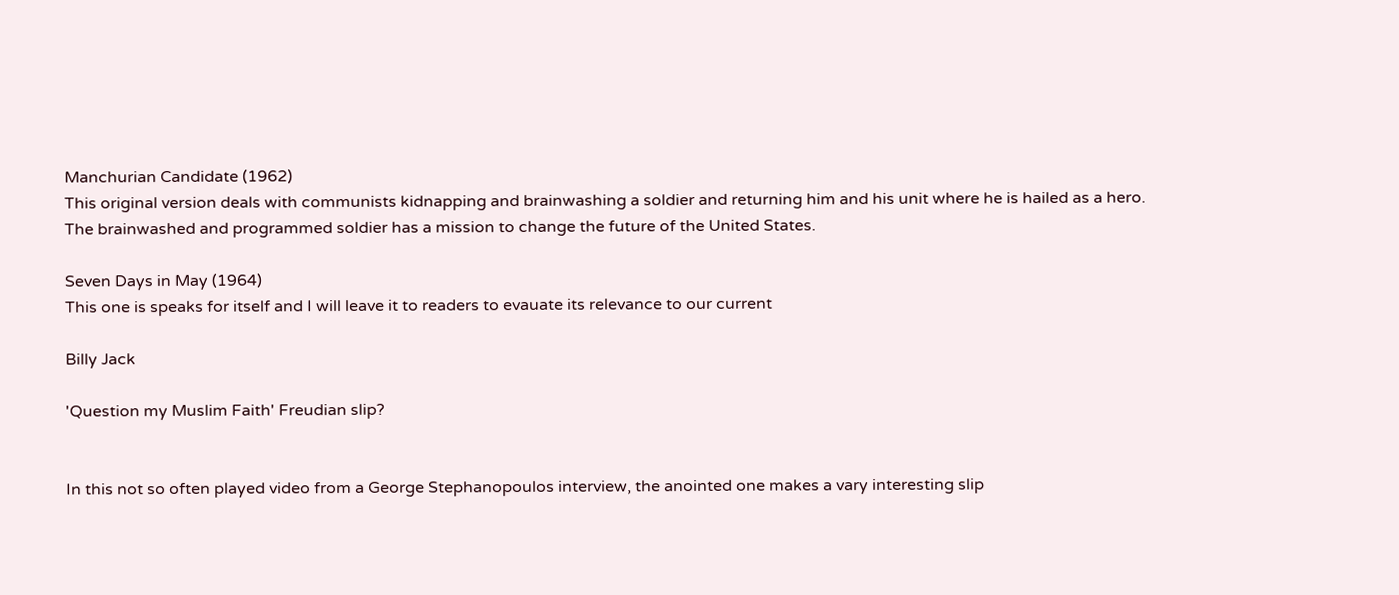Manchurian Candidate (1962)
This original version deals with communists kidnapping and brainwashing a soldier and returning him and his unit where he is hailed as a hero. The brainwashed and programmed soldier has a mission to change the future of the United States.

Seven Days in May (1964)
This one is speaks for itself and I will leave it to readers to evauate its relevance to our current

Billy Jack

'Question my Muslim Faith' Freudian slip?


In this not so often played video from a George Stephanopoulos interview, the anointed one makes a vary interesting slip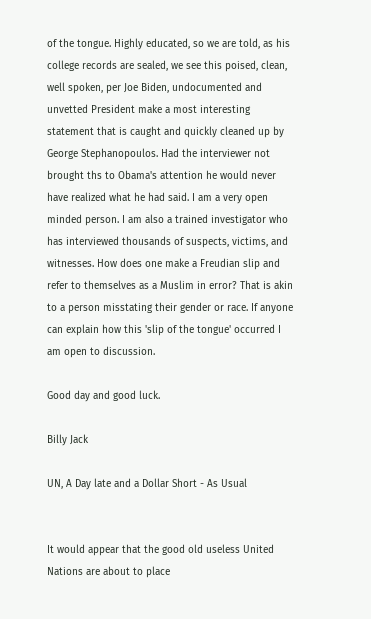of the tongue. Highly educated, so we are told, as his college records are sealed, we see this poised, clean, well spoken, per Joe Biden, undocumented and unvetted President make a most interesting statement that is caught and quickly cleaned up by George Stephanopoulos. Had the interviewer not brought ths to Obama's attention he would never have realized what he had said. I am a very open minded person. I am also a trained investigator who has interviewed thousands of suspects, victims, and witnesses. How does one make a Freudian slip and refer to themselves as a Muslim in error? That is akin to a person misstating their gender or race. If anyone can explain how this 'slip of the tongue' occurred I am open to discussion.

Good day and good luck.

Billy Jack

UN, A Day late and a Dollar Short - As Usual


It would appear that the good old useless United Nations are about to place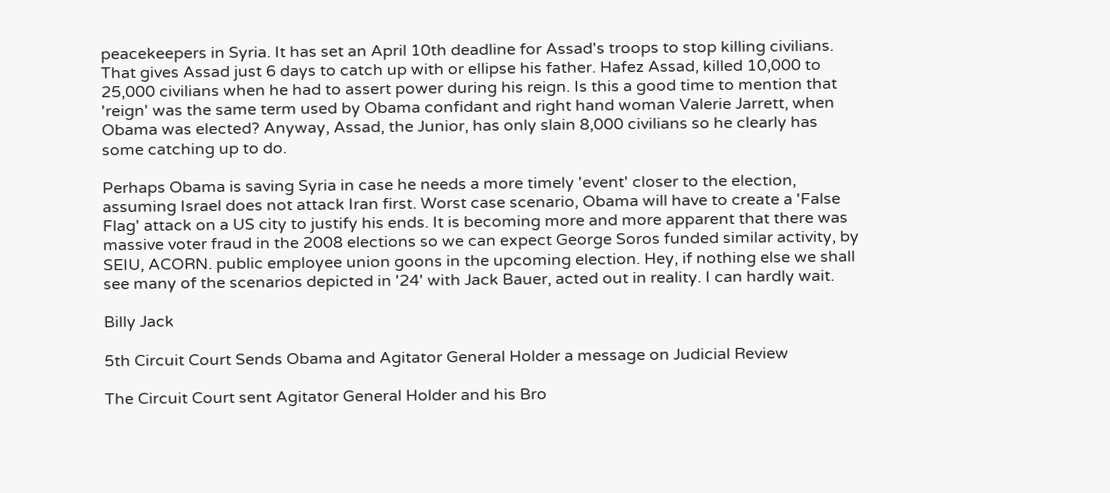peacekeepers in Syria. It has set an April 10th deadline for Assad's troops to stop killing civilians. That gives Assad just 6 days to catch up with or ellipse his father. Hafez Assad, killed 10,000 to 25,000 civilians when he had to assert power during his reign. Is this a good time to mention that 'reign' was the same term used by Obama confidant and right hand woman Valerie Jarrett, when Obama was elected? Anyway, Assad, the Junior, has only slain 8,000 civilians so he clearly has some catching up to do.

Perhaps Obama is saving Syria in case he needs a more timely 'event' closer to the election, assuming Israel does not attack Iran first. Worst case scenario, Obama will have to create a 'False Flag' attack on a US city to justify his ends. It is becoming more and more apparent that there was massive voter fraud in the 2008 elections so we can expect George Soros funded similar activity, by SEIU, ACORN. public employee union goons in the upcoming election. Hey, if nothing else we shall see many of the scenarios depicted in '24' with Jack Bauer, acted out in reality. I can hardly wait.

Billy Jack

5th Circuit Court Sends Obama and Agitator General Holder a message on Judicial Review

The Circuit Court sent Agitator General Holder and his Bro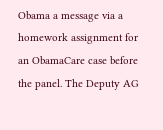Obama a message via a homework assignment for an ObamaCare case before the panel. The Deputy AG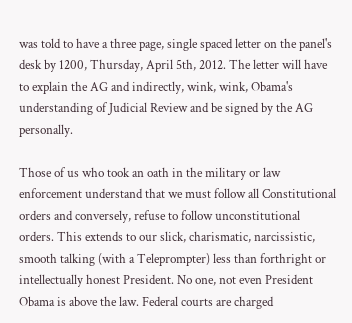was told to have a three page, single spaced letter on the panel's desk by 1200, Thursday, April 5th, 2012. The letter will have to explain the AG and indirectly, wink, wink, Obama's understanding of Judicial Review and be signed by the AG personally.

Those of us who took an oath in the military or law enforcement understand that we must follow all Constitutional orders and conversely, refuse to follow unconstitutional orders. This extends to our slick, charismatic, narcissistic, smooth talking (with a Teleprompter) less than forthright or intellectually honest President. No one, not even President Obama is above the law. Federal courts are charged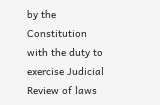by the Constitution with the duty to exercise Judicial Review of laws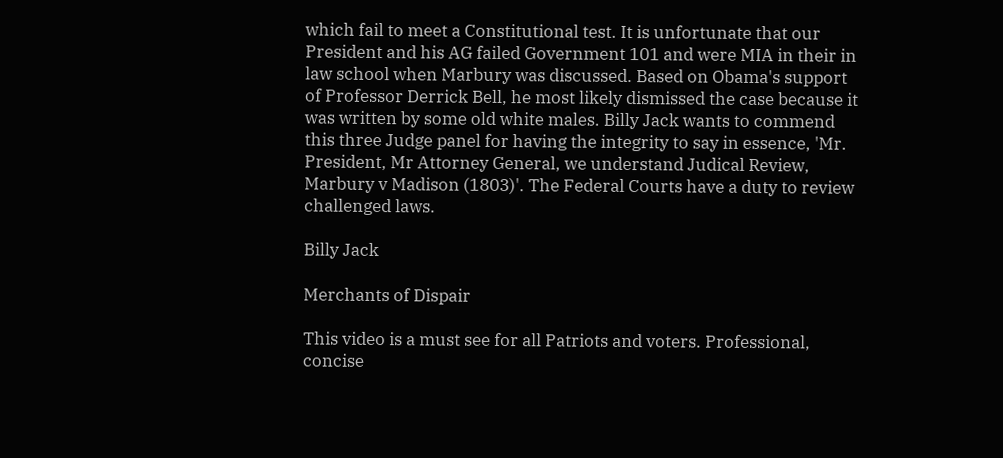which fail to meet a Constitutional test. It is unfortunate that our President and his AG failed Government 101 and were MIA in their in law school when Marbury was discussed. Based on Obama's support of Professor Derrick Bell, he most likely dismissed the case because it was written by some old white males. Billy Jack wants to commend this three Judge panel for having the integrity to say in essence, 'Mr. President, Mr Attorney General, we understand Judical Review, Marbury v Madison (1803)'. The Federal Courts have a duty to review challenged laws.

Billy Jack

Merchants of Dispair

This video is a must see for all Patriots and voters. Professional, concise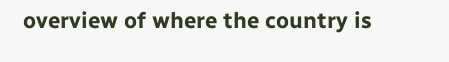overview of where the country is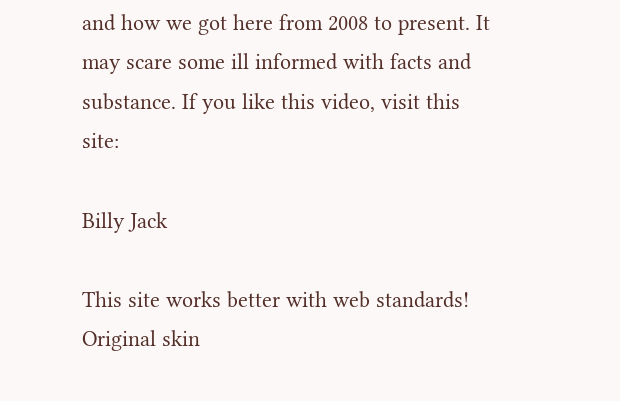and how we got here from 2008 to present. It may scare some ill informed with facts and substance. If you like this video, visit this site:

Billy Jack

This site works better with web standards! Original skin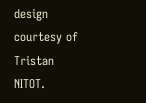design courtesy of Tristan NITOT.